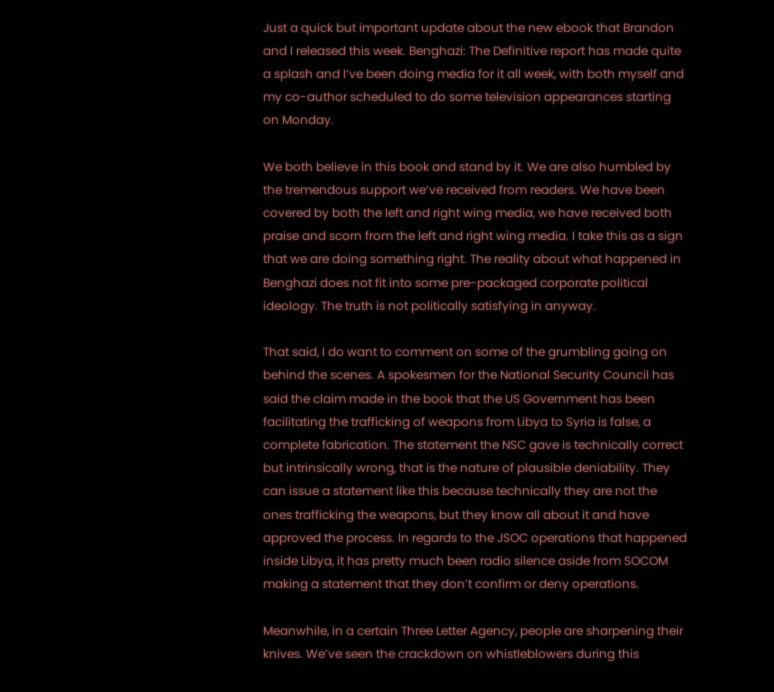Just a quick but important update about the new ebook that Brandon and I released this week. Benghazi: The Definitive report has made quite a splash and I’ve been doing media for it all week, with both myself and my co-author scheduled to do some television appearances starting on Monday.

We both believe in this book and stand by it. We are also humbled by the tremendous support we’ve received from readers. We have been covered by both the left and right wing media, we have received both praise and scorn from the left and right wing media. I take this as a sign that we are doing something right. The reality about what happened in Benghazi does not fit into some pre-packaged corporate political ideology. The truth is not politically satisfying in anyway.

That said, I do want to comment on some of the grumbling going on behind the scenes. A spokesmen for the National Security Council has said the claim made in the book that the US Government has been facilitating the trafficking of weapons from Libya to Syria is false, a complete fabrication. The statement the NSC gave is technically correct but intrinsically wrong, that is the nature of plausible deniability. They can issue a statement like this because technically they are not the ones trafficking the weapons, but they know all about it and have approved the process. In regards to the JSOC operations that happened inside Libya, it has pretty much been radio silence aside from SOCOM making a statement that they don’t confirm or deny operations.

Meanwhile, in a certain Three Letter Agency, people are sharpening their knives. We’ve seen the crackdown on whistleblowers during this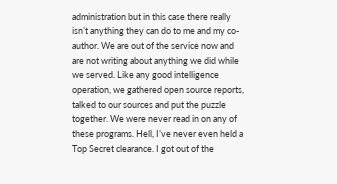administration but in this case there really isn’t anything they can do to me and my co-author. We are out of the service now and are not writing about anything we did while we served. Like any good intelligence operation, we gathered open source reports, talked to our sources and put the puzzle together. We were never read in on any of these programs. Hell, I’ve never even held a Top Secret clearance. I got out of the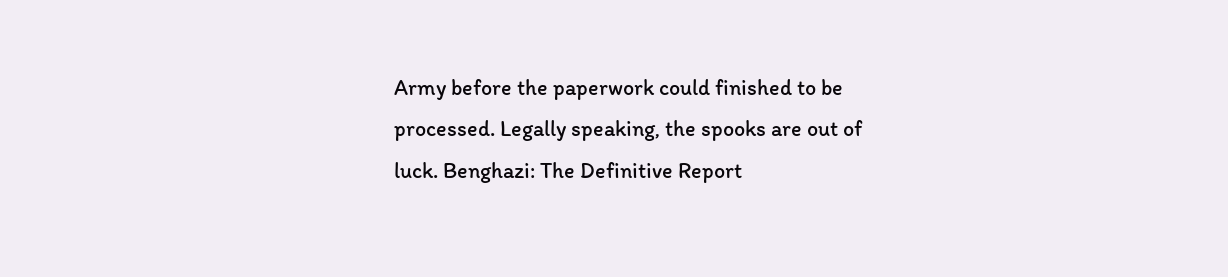Army before the paperwork could finished to be processed. Legally speaking, the spooks are out of luck. Benghazi: The Definitive Report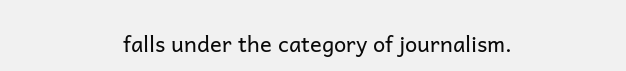falls under the category of journalism.